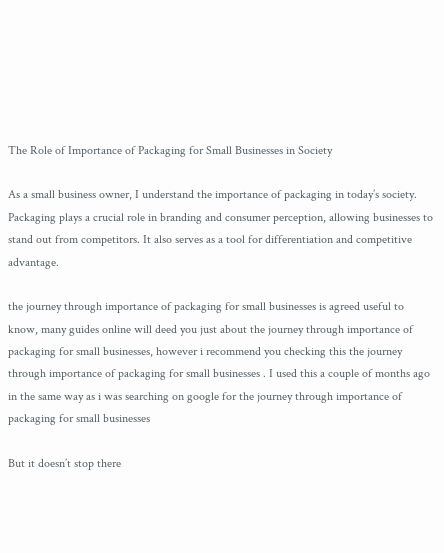The Role of Importance of Packaging for Small Businesses in Society

As a small business owner, I understand the importance of packaging in today’s society. Packaging plays a crucial role in branding and consumer perception, allowing businesses to stand out from competitors. It also serves as a tool for differentiation and competitive advantage.

the journey through importance of packaging for small businesses is agreed useful to know, many guides online will deed you just about the journey through importance of packaging for small businesses, however i recommend you checking this the journey through importance of packaging for small businesses . I used this a couple of months ago in the same way as i was searching on google for the journey through importance of packaging for small businesses

But it doesn’t stop there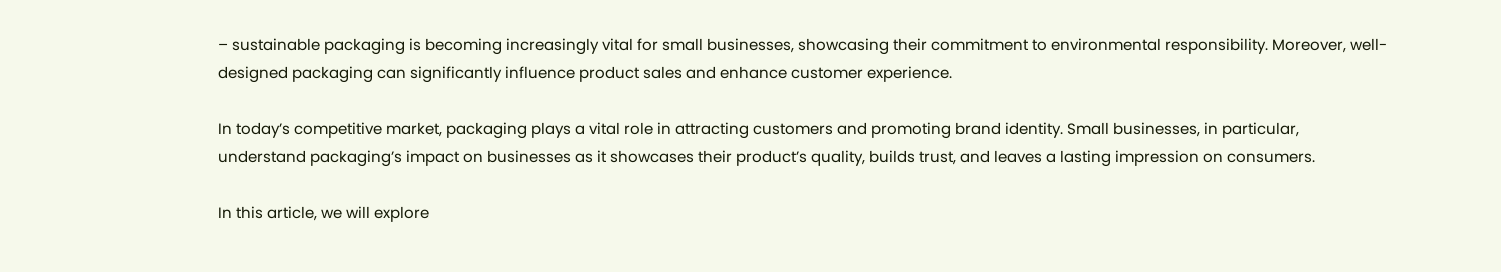– sustainable packaging is becoming increasingly vital for small businesses, showcasing their commitment to environmental responsibility. Moreover, well-designed packaging can significantly influence product sales and enhance customer experience.

In today’s competitive market, packaging plays a vital role in attracting customers and promoting brand identity. Small businesses, in particular, understand packaging’s impact on businesses as it showcases their product’s quality, builds trust, and leaves a lasting impression on consumers.

In this article, we will explore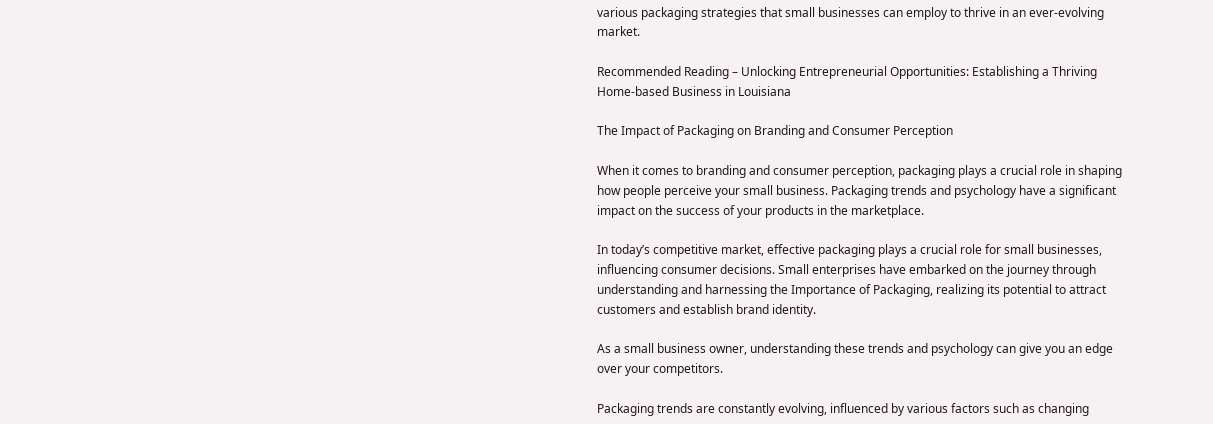various packaging strategies that small businesses can employ to thrive in an ever-evolving market.

Recommended Reading – Unlocking Entrepreneurial Opportunities: Establishing a Thriving Home-based Business in Louisiana

The Impact of Packaging on Branding and Consumer Perception

When it comes to branding and consumer perception, packaging plays a crucial role in shaping how people perceive your small business. Packaging trends and psychology have a significant impact on the success of your products in the marketplace.

In today’s competitive market, effective packaging plays a crucial role for small businesses, influencing consumer decisions. Small enterprises have embarked on the journey through understanding and harnessing the Importance of Packaging, realizing its potential to attract customers and establish brand identity.

As a small business owner, understanding these trends and psychology can give you an edge over your competitors.

Packaging trends are constantly evolving, influenced by various factors such as changing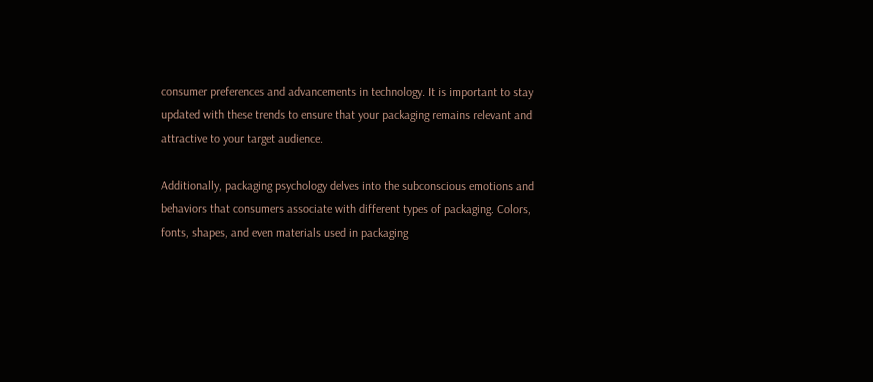consumer preferences and advancements in technology. It is important to stay updated with these trends to ensure that your packaging remains relevant and attractive to your target audience.

Additionally, packaging psychology delves into the subconscious emotions and behaviors that consumers associate with different types of packaging. Colors, fonts, shapes, and even materials used in packaging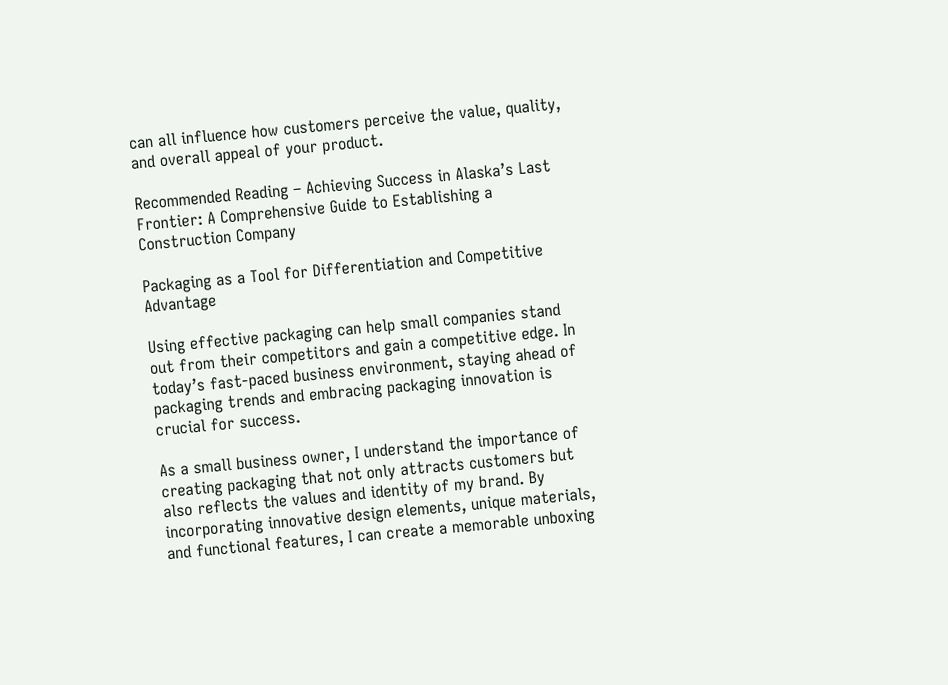can all influence how customers perceive the value, quality, and overall appeal of your product.

Recommended Reading – Achieving Success in Alaska’s Last Frontier: A Comprehensive Guide to Establishing a Construction Company

Packaging as a Tool for Differentiation and Competitive Advantage

Using effective packaging can help small companies stand out from their competitors and gain a competitive edge. In today’s fast-paced business environment, staying ahead of packaging trends and embracing packaging innovation is crucial for success.

As a small business owner, I understand the importance of creating packaging that not only attracts customers but also reflects the values and identity of my brand. By incorporating innovative design elements, unique materials, and functional features, I can create a memorable unboxing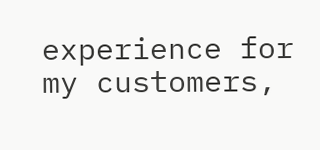experience for my customers,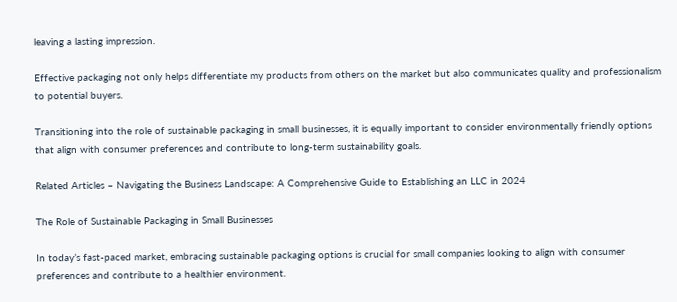leaving a lasting impression.

Effective packaging not only helps differentiate my products from others on the market but also communicates quality and professionalism to potential buyers.

Transitioning into the role of sustainable packaging in small businesses, it is equally important to consider environmentally friendly options that align with consumer preferences and contribute to long-term sustainability goals.

Related Articles – Navigating the Business Landscape: A Comprehensive Guide to Establishing an LLC in 2024

The Role of Sustainable Packaging in Small Businesses

In today’s fast-paced market, embracing sustainable packaging options is crucial for small companies looking to align with consumer preferences and contribute to a healthier environment.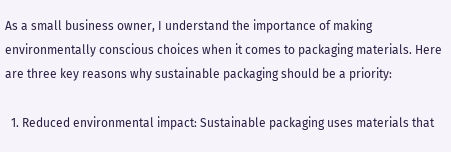As a small business owner, I understand the importance of making environmentally conscious choices when it comes to packaging materials. Here are three key reasons why sustainable packaging should be a priority:

  1. Reduced environmental impact: Sustainable packaging uses materials that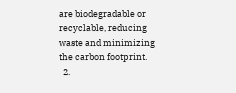are biodegradable or recyclable, reducing waste and minimizing the carbon footprint.
  2.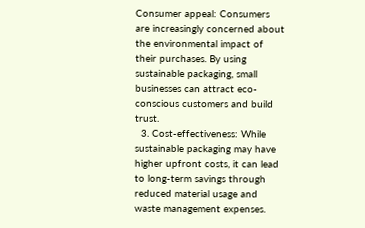Consumer appeal: Consumers are increasingly concerned about the environmental impact of their purchases. By using sustainable packaging, small businesses can attract eco-conscious customers and build trust.
  3. Cost-effectiveness: While sustainable packaging may have higher upfront costs, it can lead to long-term savings through reduced material usage and waste management expenses.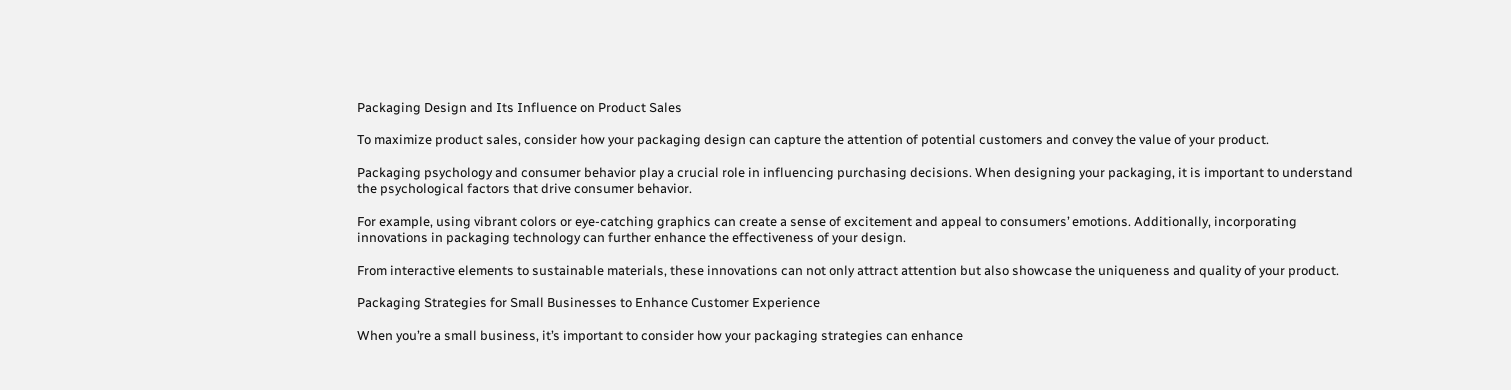Packaging Design and Its Influence on Product Sales

To maximize product sales, consider how your packaging design can capture the attention of potential customers and convey the value of your product.

Packaging psychology and consumer behavior play a crucial role in influencing purchasing decisions. When designing your packaging, it is important to understand the psychological factors that drive consumer behavior.

For example, using vibrant colors or eye-catching graphics can create a sense of excitement and appeal to consumers’ emotions. Additionally, incorporating innovations in packaging technology can further enhance the effectiveness of your design.

From interactive elements to sustainable materials, these innovations can not only attract attention but also showcase the uniqueness and quality of your product.

Packaging Strategies for Small Businesses to Enhance Customer Experience

When you’re a small business, it’s important to consider how your packaging strategies can enhance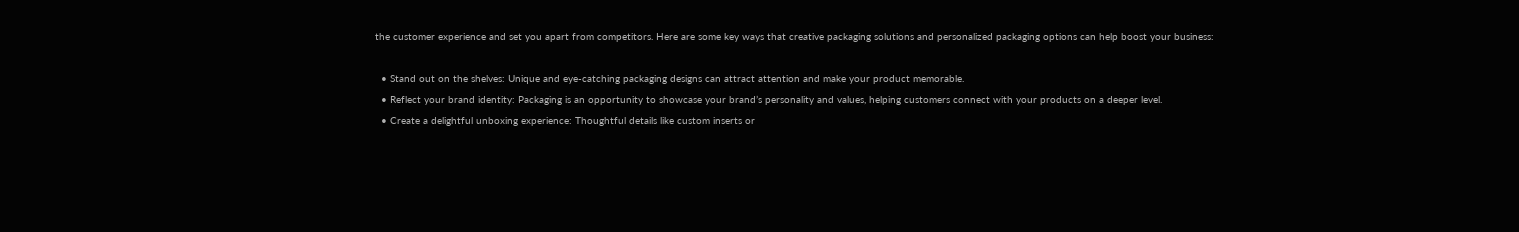the customer experience and set you apart from competitors. Here are some key ways that creative packaging solutions and personalized packaging options can help boost your business:

  • Stand out on the shelves: Unique and eye-catching packaging designs can attract attention and make your product memorable.
  • Reflect your brand identity: Packaging is an opportunity to showcase your brand’s personality and values, helping customers connect with your products on a deeper level.
  • Create a delightful unboxing experience: Thoughtful details like custom inserts or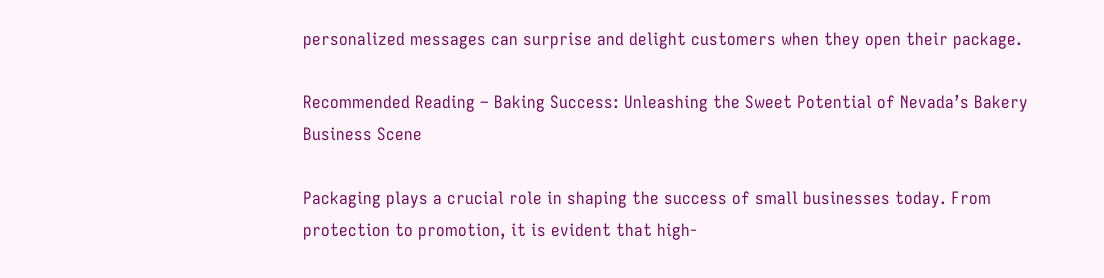personalized messages can surprise and delight customers when they open their package.

Recommended Reading – Baking Success: Unleashing the Sweet Potential of Nevada’s Bakery Business Scene

Packaging plays a crucial role in shaping the success of small businesses today. From protection to promotion, it is evident that high-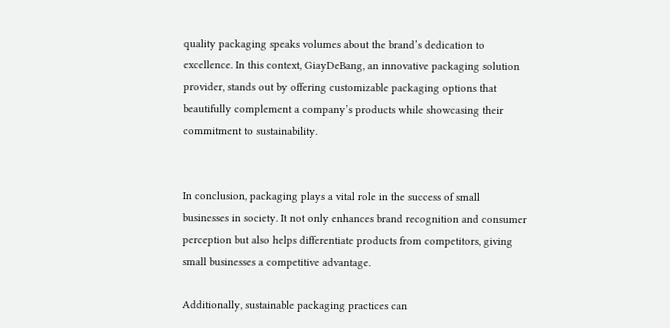quality packaging speaks volumes about the brand’s dedication to excellence. In this context, GiayDeBang, an innovative packaging solution provider, stands out by offering customizable packaging options that beautifully complement a company’s products while showcasing their commitment to sustainability.


In conclusion, packaging plays a vital role in the success of small businesses in society. It not only enhances brand recognition and consumer perception but also helps differentiate products from competitors, giving small businesses a competitive advantage.

Additionally, sustainable packaging practices can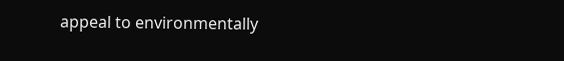appeal to environmentally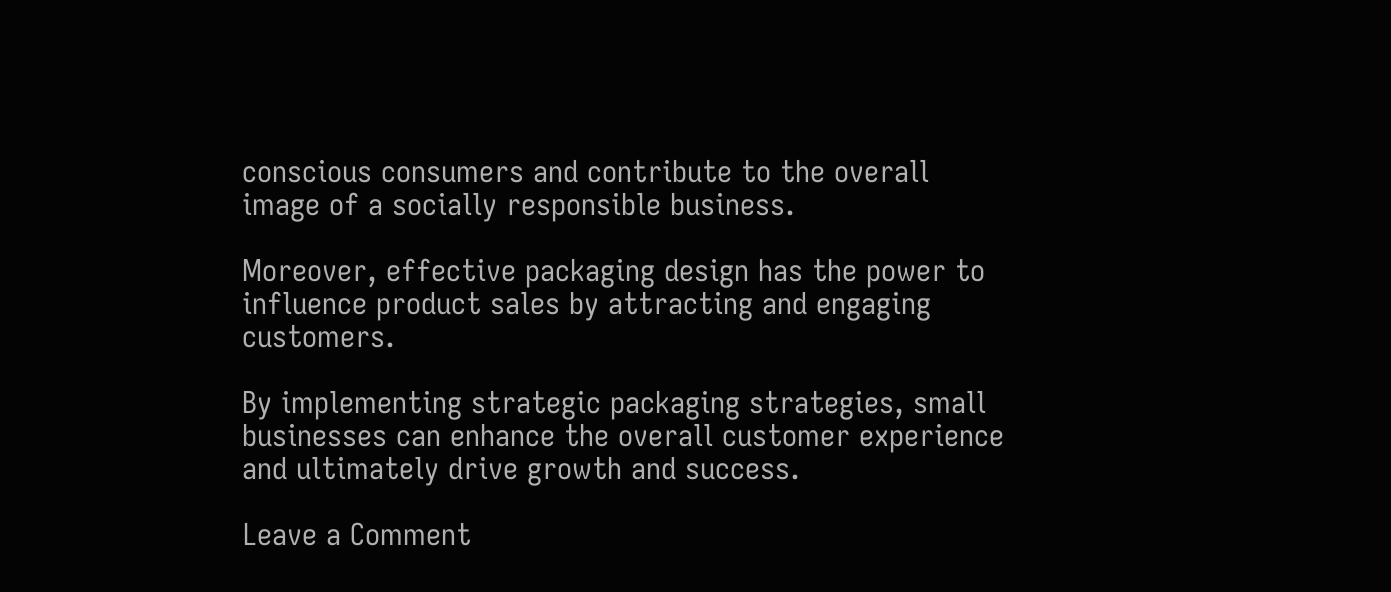conscious consumers and contribute to the overall image of a socially responsible business.

Moreover, effective packaging design has the power to influence product sales by attracting and engaging customers.

By implementing strategic packaging strategies, small businesses can enhance the overall customer experience and ultimately drive growth and success.

Leave a Comment